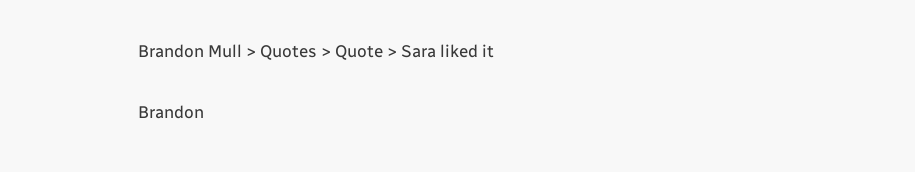Brandon Mull > Quotes > Quote > Sara liked it

Brandon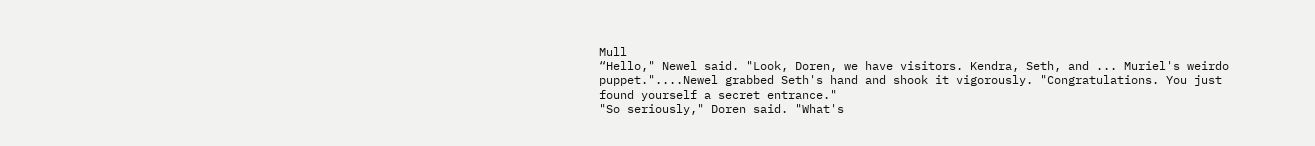Mull
“Hello," Newel said. "Look, Doren, we have visitors. Kendra, Seth, and ... Muriel's weirdo puppet."....Newel grabbed Seth's hand and shook it vigorously. "Congratulations. You just found yourself a secret entrance."
"So seriously," Doren said. "What's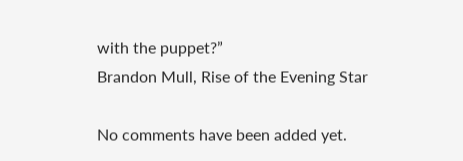with the puppet?”
Brandon Mull, Rise of the Evening Star

No comments have been added yet.